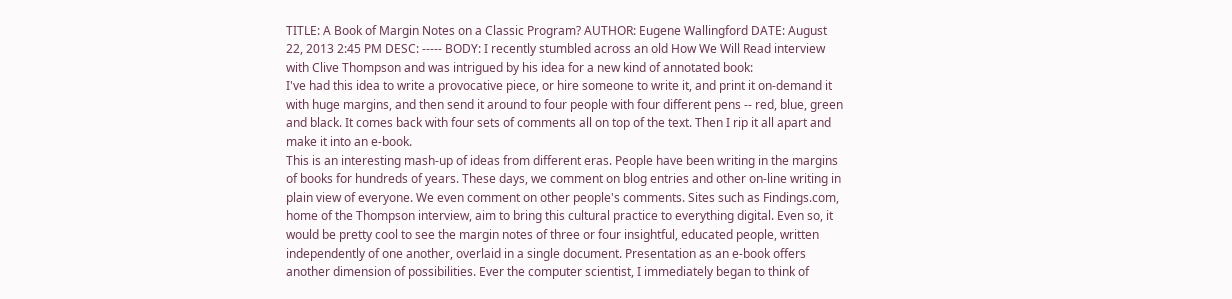TITLE: A Book of Margin Notes on a Classic Program? AUTHOR: Eugene Wallingford DATE: August 22, 2013 2:45 PM DESC: ----- BODY: I recently stumbled across an old How We Will Read interview with Clive Thompson and was intrigued by his idea for a new kind of annotated book:
I've had this idea to write a provocative piece, or hire someone to write it, and print it on-demand it with huge margins, and then send it around to four people with four different pens -- red, blue, green and black. It comes back with four sets of comments all on top of the text. Then I rip it all apart and make it into an e-book.
This is an interesting mash-up of ideas from different eras. People have been writing in the margins of books for hundreds of years. These days, we comment on blog entries and other on-line writing in plain view of everyone. We even comment on other people's comments. Sites such as Findings.com, home of the Thompson interview, aim to bring this cultural practice to everything digital. Even so, it would be pretty cool to see the margin notes of three or four insightful, educated people, written independently of one another, overlaid in a single document. Presentation as an e-book offers another dimension of possibilities. Ever the computer scientist, I immediately began to think of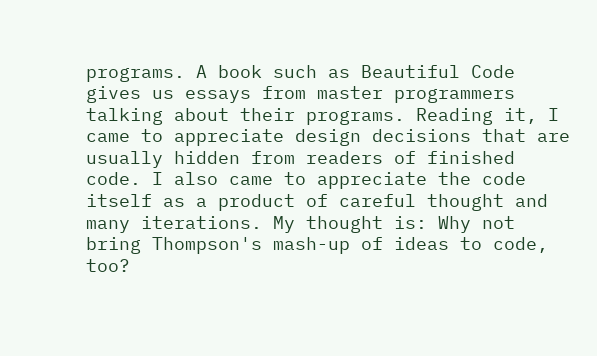programs. A book such as Beautiful Code gives us essays from master programmers talking about their programs. Reading it, I came to appreciate design decisions that are usually hidden from readers of finished code. I also came to appreciate the code itself as a product of careful thought and many iterations. My thought is: Why not bring Thompson's mash-up of ideas to code, too?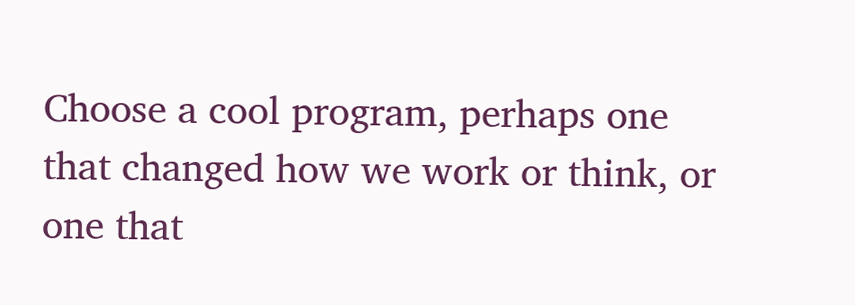Choose a cool program, perhaps one that changed how we work or think, or one that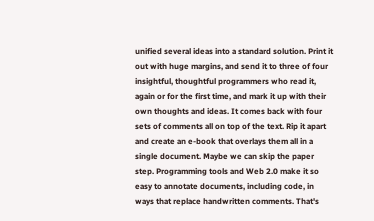unified several ideas into a standard solution. Print it out with huge margins, and send it to three of four insightful, thoughtful programmers who read it, again or for the first time, and mark it up with their own thoughts and ideas. It comes back with four sets of comments all on top of the text. Rip it apart and create an e-book that overlays them all in a single document. Maybe we can skip the paper step. Programming tools and Web 2.0 make it so easy to annotate documents, including code, in ways that replace handwritten comments. That's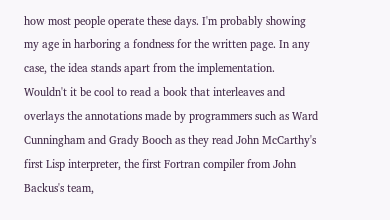how most people operate these days. I'm probably showing my age in harboring a fondness for the written page. In any case, the idea stands apart from the implementation. Wouldn't it be cool to read a book that interleaves and overlays the annotations made by programmers such as Ward Cunningham and Grady Booch as they read John McCarthy's first Lisp interpreter, the first Fortran compiler from John Backus's team,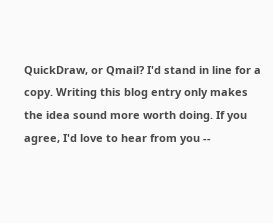QuickDraw, or Qmail? I'd stand in line for a copy. Writing this blog entry only makes the idea sound more worth doing. If you agree, I'd love to hear from you --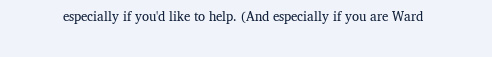especially if you'd like to help. (And especially if you are Ward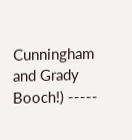Cunningham and Grady Booch!) -----